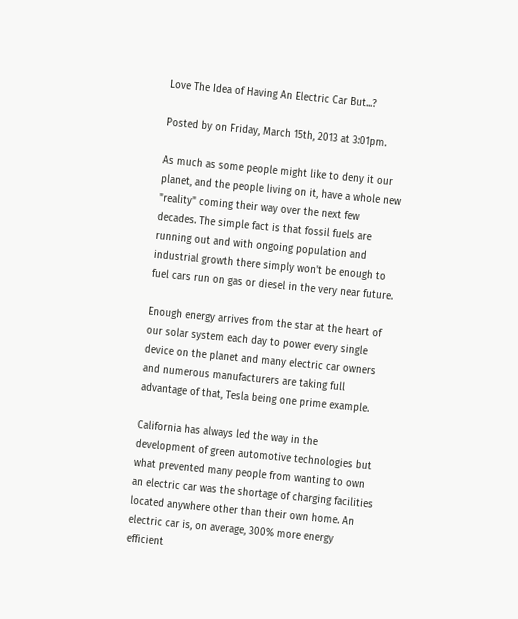Love The Idea of Having An Electric Car But...?

Posted by on Friday, March 15th, 2013 at 3:01pm.

As much as some people might like to deny it our planet, and the people living on it, have a whole new "reality" coming their way over the next few decades. The simple fact is that fossil fuels are running out and with ongoing population and industrial growth there simply won't be enough to fuel cars run on gas or diesel in the very near future.

Enough energy arrives from the star at the heart of our solar system each day to power every single device on the planet and many electric car owners and numerous manufacturers are taking full advantage of that, Tesla being one prime example.

California has always led the way in the development of green automotive technologies but what prevented many people from wanting to own an electric car was the shortage of charging facilities located anywhere other than their own home. An electric car is, on average, 300% more energy efficient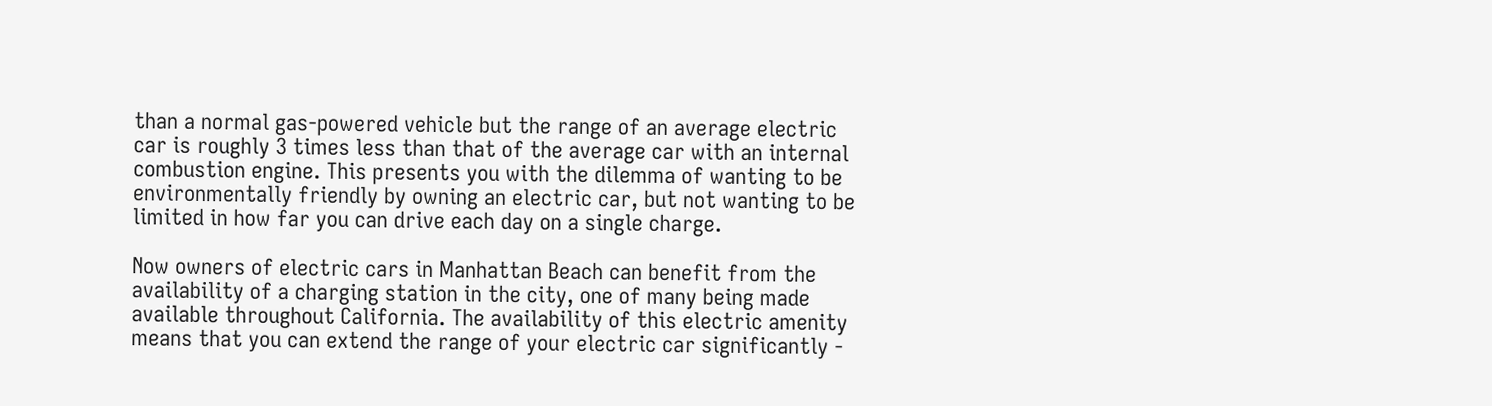than a normal gas-powered vehicle but the range of an average electric car is roughly 3 times less than that of the average car with an internal combustion engine. This presents you with the dilemma of wanting to be environmentally friendly by owning an electric car, but not wanting to be limited in how far you can drive each day on a single charge.

Now owners of electric cars in Manhattan Beach can benefit from the availability of a charging station in the city, one of many being made available throughout California. The availability of this electric amenity means that you can extend the range of your electric car significantly -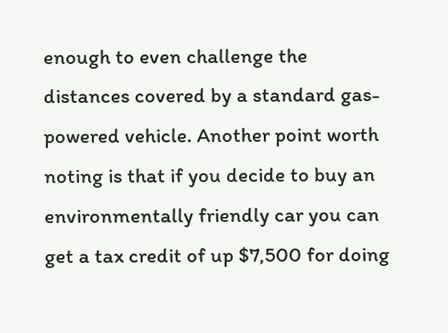enough to even challenge the distances covered by a standard gas-powered vehicle. Another point worth noting is that if you decide to buy an environmentally friendly car you can get a tax credit of up $7,500 for doing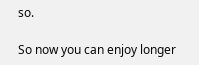so.

So now you can enjoy longer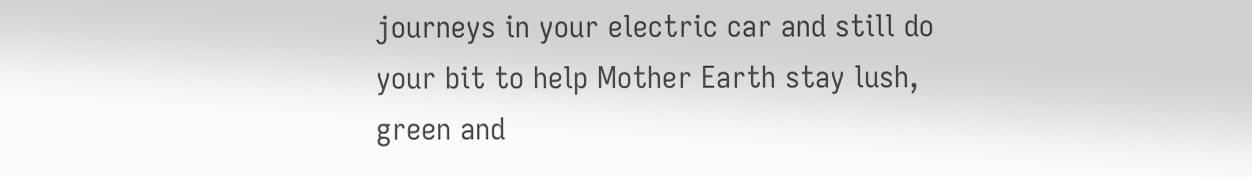journeys in your electric car and still do your bit to help Mother Earth stay lush, green and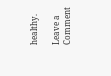healthy.

Leave a Comment